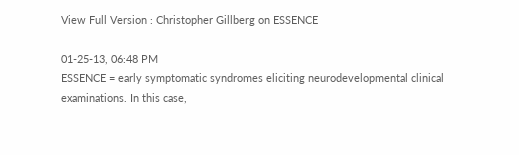View Full Version : Christopher Gillberg on ESSENCE

01-25-13, 06:48 PM
ESSENCE = early symptomatic syndromes eliciting neurodevelopmental clinical examinations. In this case,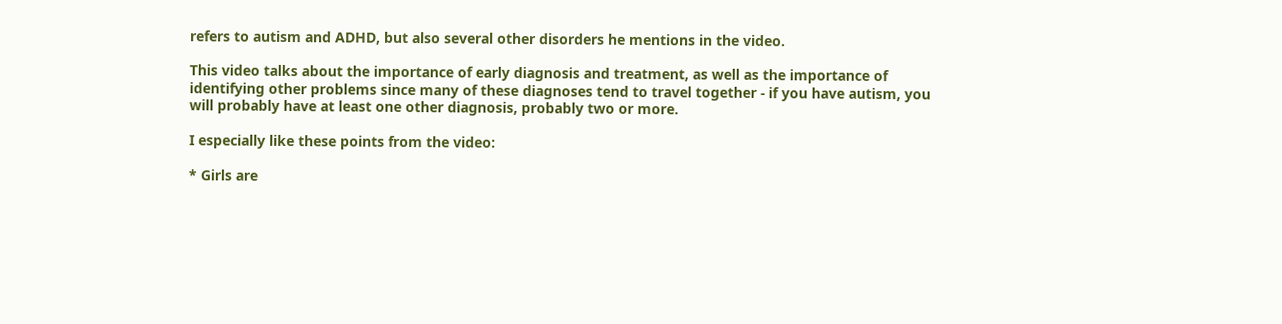refers to autism and ADHD, but also several other disorders he mentions in the video.

This video talks about the importance of early diagnosis and treatment, as well as the importance of identifying other problems since many of these diagnoses tend to travel together - if you have autism, you will probably have at least one other diagnosis, probably two or more.

I especially like these points from the video:

* Girls are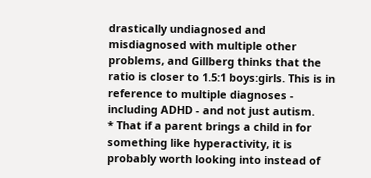drastically undiagnosed and misdiagnosed with multiple other problems, and Gillberg thinks that the ratio is closer to 1.5:1 boys:girls. This is in reference to multiple diagnoses - including ADHD - and not just autism.
* That if a parent brings a child in for something like hyperactivity, it is probably worth looking into instead of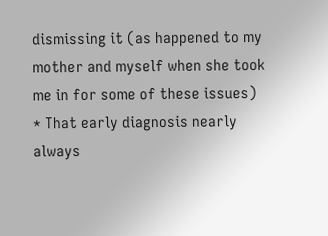dismissing it (as happened to my mother and myself when she took me in for some of these issues)
* That early diagnosis nearly always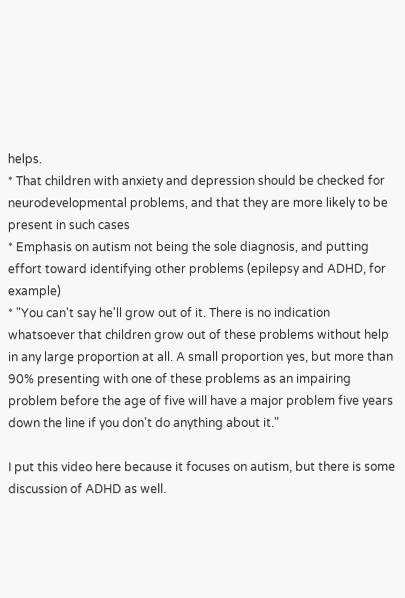helps.
* That children with anxiety and depression should be checked for neurodevelopmental problems, and that they are more likely to be present in such cases
* Emphasis on autism not being the sole diagnosis, and putting effort toward identifying other problems (epilepsy and ADHD, for example)
* "You can't say he'll grow out of it. There is no indication whatsoever that children grow out of these problems without help in any large proportion at all. A small proportion yes, but more than 90% presenting with one of these problems as an impairing problem before the age of five will have a major problem five years down the line if you don't do anything about it."

I put this video here because it focuses on autism, but there is some discussion of ADHD as well.